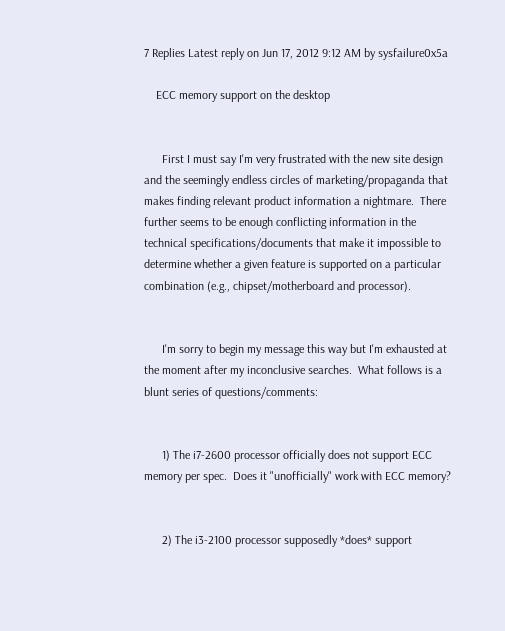7 Replies Latest reply on Jun 17, 2012 9:12 AM by sysfailure0x5a

    ECC memory support on the desktop


      First I must say I'm very frustrated with the new site design and the seemingly endless circles of marketing/propaganda that makes finding relevant product information a nightmare.  There further seems to be enough conflicting information in the technical specifications/documents that make it impossible to determine whether a given feature is supported on a particular combination (e.g., chipset/motherboard and processor).


      I'm sorry to begin my message this way but I'm exhausted at the moment after my inconclusive searches.  What follows is a blunt series of questions/comments:


      1) The i7-2600 processor officially does not support ECC memory per spec.  Does it "unofficially" work with ECC memory?


      2) The i3-2100 processor supposedly *does* support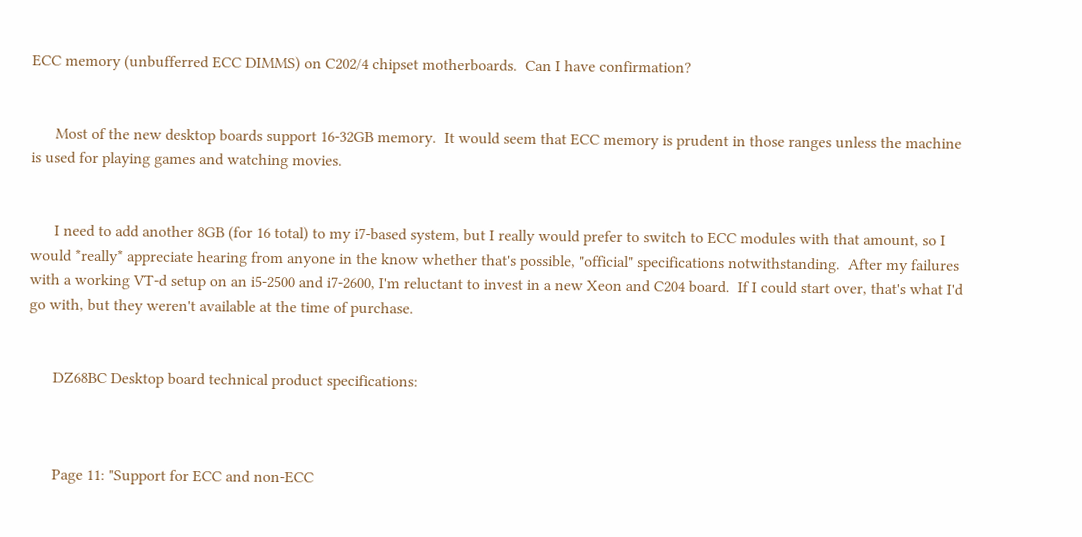ECC memory (unbufferred ECC DIMMS) on C202/4 chipset motherboards.  Can I have confirmation?


      Most of the new desktop boards support 16-32GB memory.  It would seem that ECC memory is prudent in those ranges unless the machine is used for playing games and watching movies.


      I need to add another 8GB (for 16 total) to my i7-based system, but I really would prefer to switch to ECC modules with that amount, so I would *really* appreciate hearing from anyone in the know whether that's possible, "official" specifications notwithstanding.  After my failures with a working VT-d setup on an i5-2500 and i7-2600, I'm reluctant to invest in a new Xeon and C204 board.  If I could start over, that's what I'd go with, but they weren't available at the time of purchase.


      DZ68BC Desktop board technical product specifications:



      Page 11: "Support for ECC and non-ECC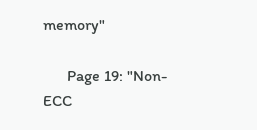memory"

      Page 19: "Non-ECC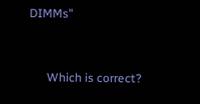DIMMs"


      Which is correct?